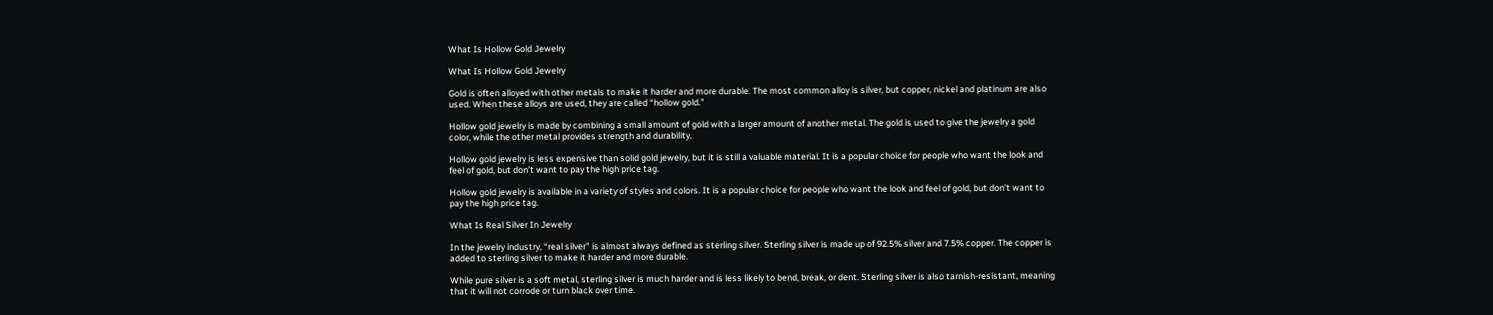What Is Hollow Gold Jewelry

What Is Hollow Gold Jewelry

Gold is often alloyed with other metals to make it harder and more durable. The most common alloy is silver, but copper, nickel and platinum are also used. When these alloys are used, they are called “hollow gold.”

Hollow gold jewelry is made by combining a small amount of gold with a larger amount of another metal. The gold is used to give the jewelry a gold color, while the other metal provides strength and durability.

Hollow gold jewelry is less expensive than solid gold jewelry, but it is still a valuable material. It is a popular choice for people who want the look and feel of gold, but don’t want to pay the high price tag.

Hollow gold jewelry is available in a variety of styles and colors. It is a popular choice for people who want the look and feel of gold, but don’t want to pay the high price tag.

What Is Real Silver In Jewelry

In the jewelry industry, “real silver” is almost always defined as sterling silver. Sterling silver is made up of 92.5% silver and 7.5% copper. The copper is added to sterling silver to make it harder and more durable.

While pure silver is a soft metal, sterling silver is much harder and is less likely to bend, break, or dent. Sterling silver is also tarnish-resistant, meaning that it will not corrode or turn black over time.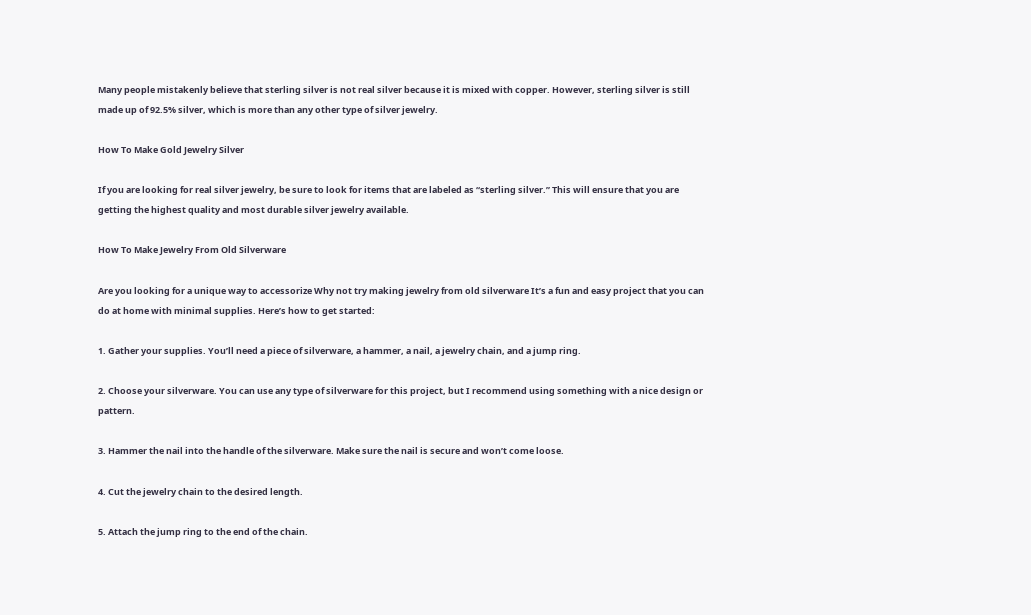Many people mistakenly believe that sterling silver is not real silver because it is mixed with copper. However, sterling silver is still made up of 92.5% silver, which is more than any other type of silver jewelry.

How To Make Gold Jewelry Silver

If you are looking for real silver jewelry, be sure to look for items that are labeled as “sterling silver.” This will ensure that you are getting the highest quality and most durable silver jewelry available.

How To Make Jewelry From Old Silverware

Are you looking for a unique way to accessorize Why not try making jewelry from old silverware It’s a fun and easy project that you can do at home with minimal supplies. Here’s how to get started:

1. Gather your supplies. You’ll need a piece of silverware, a hammer, a nail, a jewelry chain, and a jump ring.

2. Choose your silverware. You can use any type of silverware for this project, but I recommend using something with a nice design or pattern.

3. Hammer the nail into the handle of the silverware. Make sure the nail is secure and won’t come loose.

4. Cut the jewelry chain to the desired length.

5. Attach the jump ring to the end of the chain.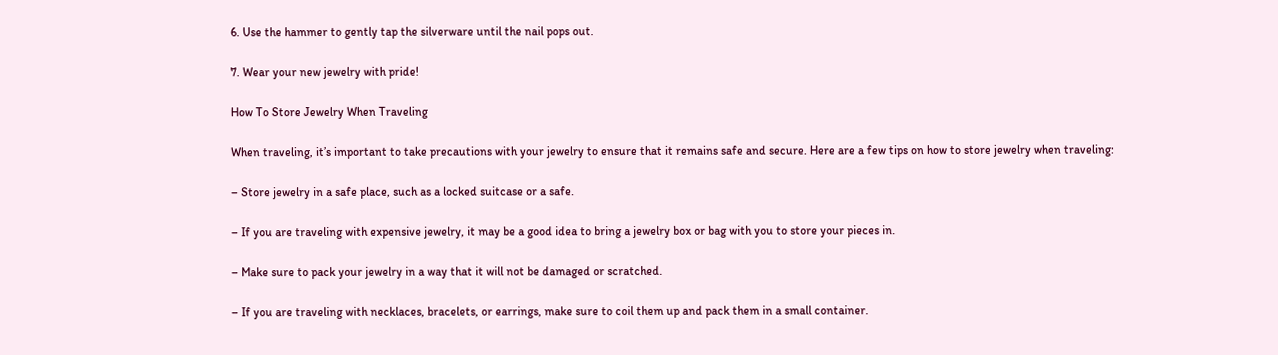6. Use the hammer to gently tap the silverware until the nail pops out.

7. Wear your new jewelry with pride!

How To Store Jewelry When Traveling

When traveling, it’s important to take precautions with your jewelry to ensure that it remains safe and secure. Here are a few tips on how to store jewelry when traveling:

– Store jewelry in a safe place, such as a locked suitcase or a safe.

– If you are traveling with expensive jewelry, it may be a good idea to bring a jewelry box or bag with you to store your pieces in.

– Make sure to pack your jewelry in a way that it will not be damaged or scratched.

– If you are traveling with necklaces, bracelets, or earrings, make sure to coil them up and pack them in a small container.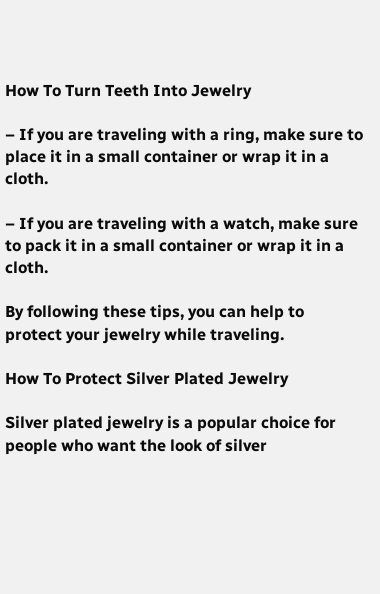How To Turn Teeth Into Jewelry

– If you are traveling with a ring, make sure to place it in a small container or wrap it in a cloth.

– If you are traveling with a watch, make sure to pack it in a small container or wrap it in a cloth.

By following these tips, you can help to protect your jewelry while traveling.

How To Protect Silver Plated Jewelry

Silver plated jewelry is a popular choice for people who want the look of silver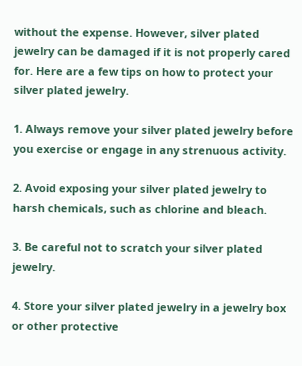without the expense. However, silver plated jewelry can be damaged if it is not properly cared for. Here are a few tips on how to protect your silver plated jewelry.

1. Always remove your silver plated jewelry before you exercise or engage in any strenuous activity.

2. Avoid exposing your silver plated jewelry to harsh chemicals, such as chlorine and bleach.

3. Be careful not to scratch your silver plated jewelry.

4. Store your silver plated jewelry in a jewelry box or other protective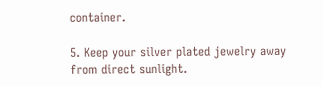container.

5. Keep your silver plated jewelry away from direct sunlight.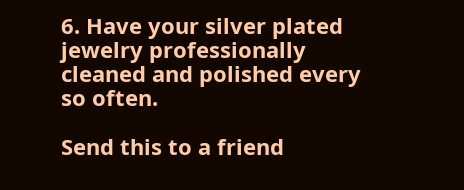6. Have your silver plated jewelry professionally cleaned and polished every so often.

Send this to a friend